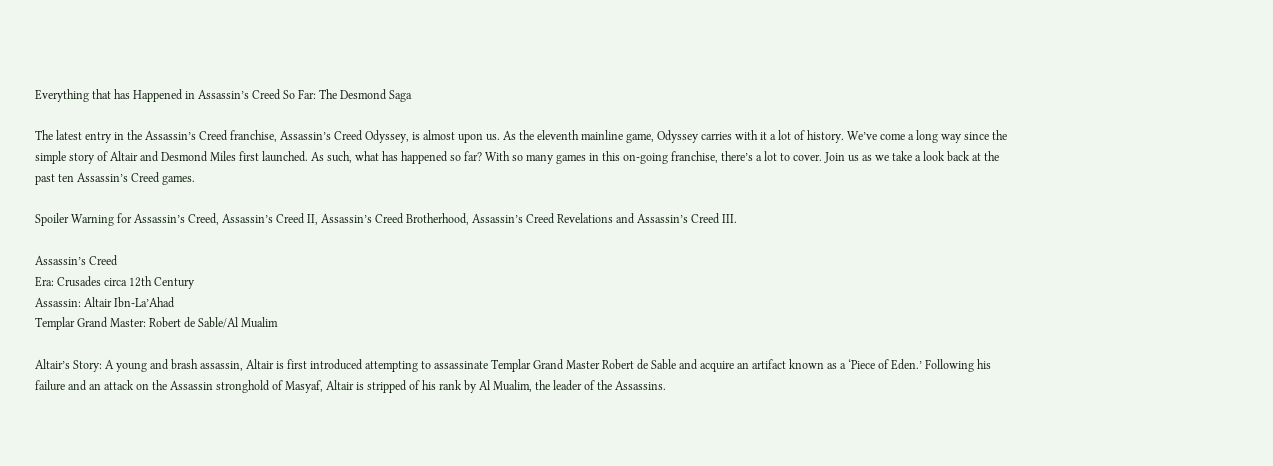Everything that has Happened in Assassin’s Creed So Far: The Desmond Saga

The latest entry in the Assassin’s Creed franchise, Assassin’s Creed Odyssey, is almost upon us. As the eleventh mainline game, Odyssey carries with it a lot of history. We’ve come a long way since the simple story of Altair and Desmond Miles first launched. As such, what has happened so far? With so many games in this on-going franchise, there’s a lot to cover. Join us as we take a look back at the past ten Assassin’s Creed games.

Spoiler Warning for Assassin’s Creed, Assassin’s Creed II, Assassin’s Creed Brotherhood, Assassin’s Creed Revelations and Assassin’s Creed III.

Assassin’s Creed
Era: Crusades circa 12th Century
Assassin: Altair Ibn-La’Ahad
Templar Grand Master: Robert de Sable/Al Mualim

Altair’s Story: A young and brash assassin, Altair is first introduced attempting to assassinate Templar Grand Master Robert de Sable and acquire an artifact known as a ‘Piece of Eden.’ Following his failure and an attack on the Assassin stronghold of Masyaf, Altair is stripped of his rank by Al Mualim, the leader of the Assassins.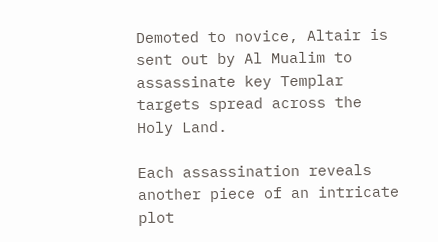Demoted to novice, Altair is sent out by Al Mualim to assassinate key Templar targets spread across the Holy Land.

Each assassination reveals another piece of an intricate plot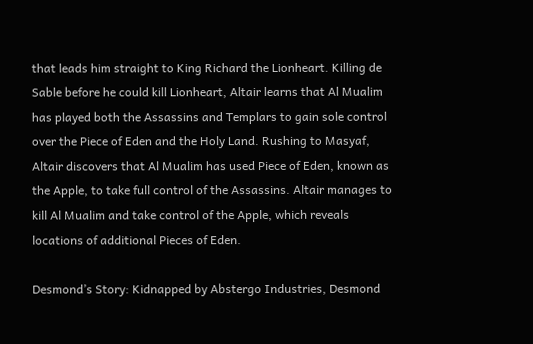that leads him straight to King Richard the Lionheart. Killing de Sable before he could kill Lionheart, Altair learns that Al Mualim has played both the Assassins and Templars to gain sole control over the Piece of Eden and the Holy Land. Rushing to Masyaf, Altair discovers that Al Mualim has used Piece of Eden, known as the Apple, to take full control of the Assassins. Altair manages to kill Al Mualim and take control of the Apple, which reveals locations of additional Pieces of Eden.

Desmond’s Story: Kidnapped by Abstergo Industries, Desmond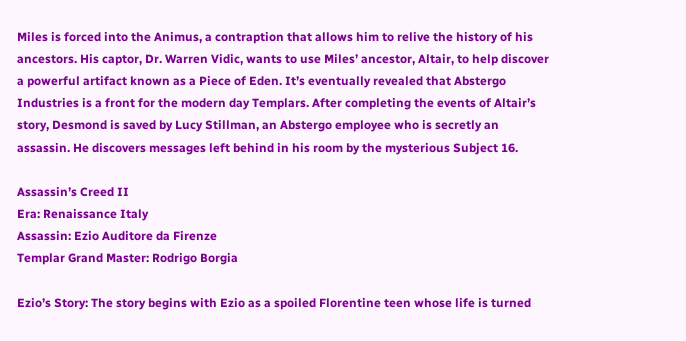Miles is forced into the Animus, a contraption that allows him to relive the history of his ancestors. His captor, Dr. Warren Vidic, wants to use Miles’ ancestor, Altair, to help discover a powerful artifact known as a Piece of Eden. It’s eventually revealed that Abstergo Industries is a front for the modern day Templars. After completing the events of Altair’s story, Desmond is saved by Lucy Stillman, an Abstergo employee who is secretly an assassin. He discovers messages left behind in his room by the mysterious Subject 16.

Assassin’s Creed II
Era: Renaissance Italy
Assassin: Ezio Auditore da Firenze
Templar Grand Master: Rodrigo Borgia

Ezio’s Story: The story begins with Ezio as a spoiled Florentine teen whose life is turned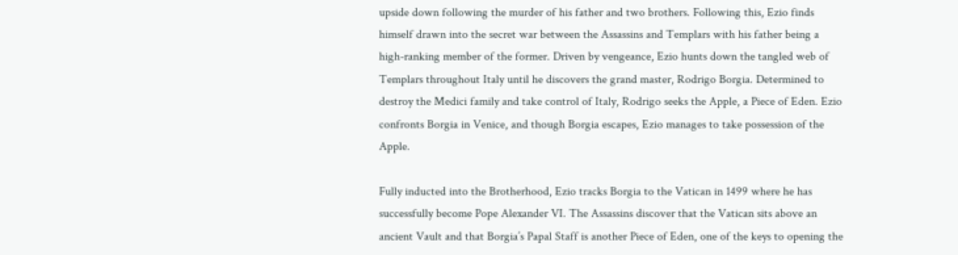upside down following the murder of his father and two brothers. Following this, Ezio finds himself drawn into the secret war between the Assassins and Templars with his father being a high-ranking member of the former. Driven by vengeance, Ezio hunts down the tangled web of Templars throughout Italy until he discovers the grand master, Rodrigo Borgia. Determined to destroy the Medici family and take control of Italy, Rodrigo seeks the Apple, a Piece of Eden. Ezio confronts Borgia in Venice, and though Borgia escapes, Ezio manages to take possession of the Apple.

Fully inducted into the Brotherhood, Ezio tracks Borgia to the Vatican in 1499 where he has successfully become Pope Alexander VI. The Assassins discover that the Vatican sits above an ancient Vault and that Borgia’s Papal Staff is another Piece of Eden, one of the keys to opening the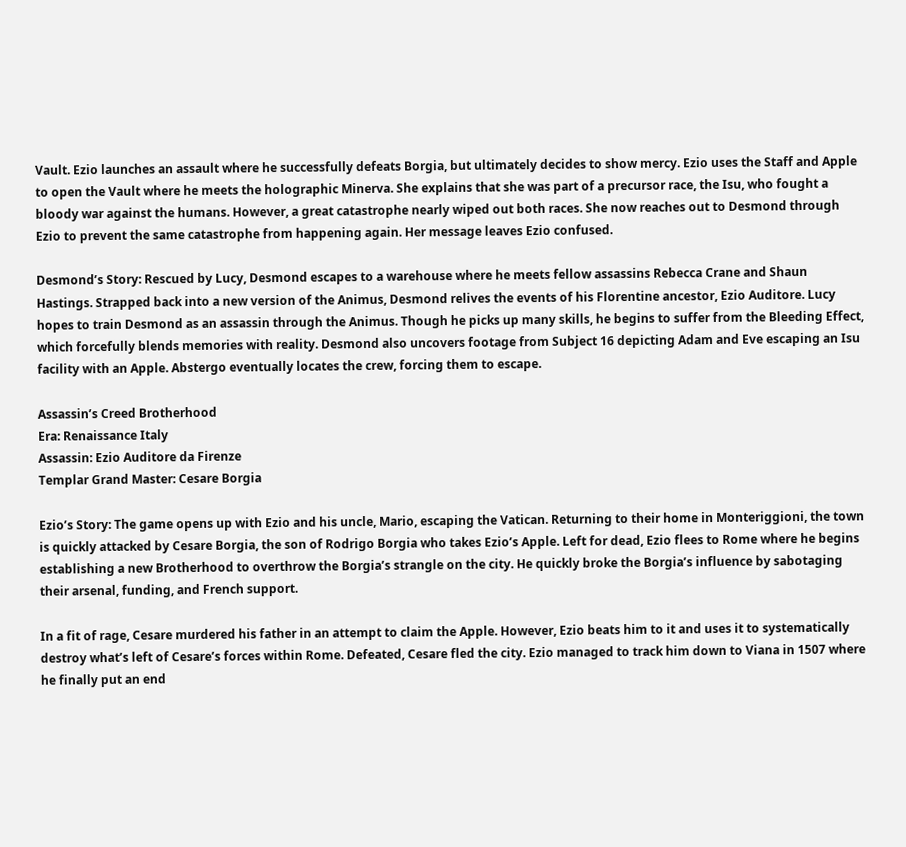Vault. Ezio launches an assault where he successfully defeats Borgia, but ultimately decides to show mercy. Ezio uses the Staff and Apple to open the Vault where he meets the holographic Minerva. She explains that she was part of a precursor race, the Isu, who fought a bloody war against the humans. However, a great catastrophe nearly wiped out both races. She now reaches out to Desmond through Ezio to prevent the same catastrophe from happening again. Her message leaves Ezio confused.

Desmond’s Story: Rescued by Lucy, Desmond escapes to a warehouse where he meets fellow assassins Rebecca Crane and Shaun Hastings. Strapped back into a new version of the Animus, Desmond relives the events of his Florentine ancestor, Ezio Auditore. Lucy hopes to train Desmond as an assassin through the Animus. Though he picks up many skills, he begins to suffer from the Bleeding Effect, which forcefully blends memories with reality. Desmond also uncovers footage from Subject 16 depicting Adam and Eve escaping an Isu facility with an Apple. Abstergo eventually locates the crew, forcing them to escape.

Assassin’s Creed Brotherhood
Era: Renaissance Italy
Assassin: Ezio Auditore da Firenze
Templar Grand Master: Cesare Borgia

Ezio’s Story: The game opens up with Ezio and his uncle, Mario, escaping the Vatican. Returning to their home in Monteriggioni, the town is quickly attacked by Cesare Borgia, the son of Rodrigo Borgia who takes Ezio’s Apple. Left for dead, Ezio flees to Rome where he begins establishing a new Brotherhood to overthrow the Borgia’s strangle on the city. He quickly broke the Borgia’s influence by sabotaging their arsenal, funding, and French support.

In a fit of rage, Cesare murdered his father in an attempt to claim the Apple. However, Ezio beats him to it and uses it to systematically destroy what’s left of Cesare’s forces within Rome. Defeated, Cesare fled the city. Ezio managed to track him down to Viana in 1507 where he finally put an end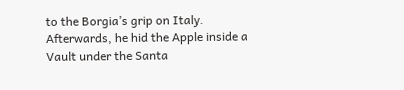to the Borgia’s grip on Italy. Afterwards, he hid the Apple inside a Vault under the Santa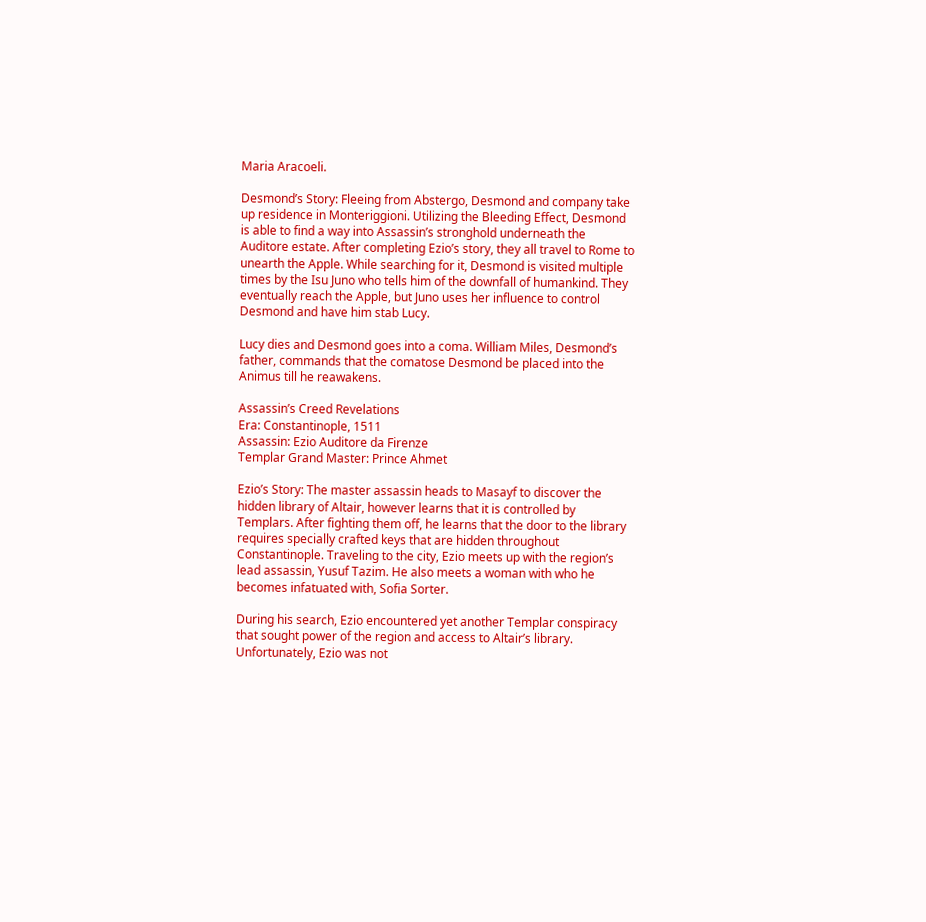Maria Aracoeli.

Desmond’s Story: Fleeing from Abstergo, Desmond and company take up residence in Monteriggioni. Utilizing the Bleeding Effect, Desmond is able to find a way into Assassin’s stronghold underneath the Auditore estate. After completing Ezio’s story, they all travel to Rome to unearth the Apple. While searching for it, Desmond is visited multiple times by the Isu Juno who tells him of the downfall of humankind. They eventually reach the Apple, but Juno uses her influence to control Desmond and have him stab Lucy.

Lucy dies and Desmond goes into a coma. William Miles, Desmond’s father, commands that the comatose Desmond be placed into the Animus till he reawakens.

Assassin’s Creed Revelations
Era: Constantinople, 1511
Assassin: Ezio Auditore da Firenze
Templar Grand Master: Prince Ahmet

Ezio’s Story: The master assassin heads to Masayf to discover the hidden library of Altair, however learns that it is controlled by Templars. After fighting them off, he learns that the door to the library requires specially crafted keys that are hidden throughout Constantinople. Traveling to the city, Ezio meets up with the region’s lead assassin, Yusuf Tazim. He also meets a woman with who he becomes infatuated with, Sofia Sorter.

During his search, Ezio encountered yet another Templar conspiracy that sought power of the region and access to Altair’s library. Unfortunately, Ezio was not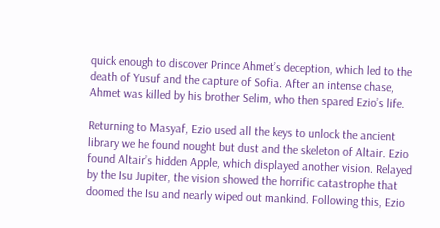quick enough to discover Prince Ahmet’s deception, which led to the death of Yusuf and the capture of Sofia. After an intense chase, Ahmet was killed by his brother Selim, who then spared Ezio’s life.

Returning to Masyaf, Ezio used all the keys to unlock the ancient library we he found nought but dust and the skeleton of Altair. Ezio found Altair’s hidden Apple, which displayed another vision. Relayed by the Isu Jupiter, the vision showed the horrific catastrophe that doomed the Isu and nearly wiped out mankind. Following this, Ezio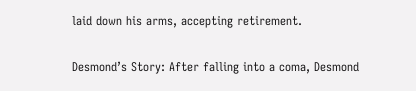laid down his arms, accepting retirement.

Desmond’s Story: After falling into a coma, Desmond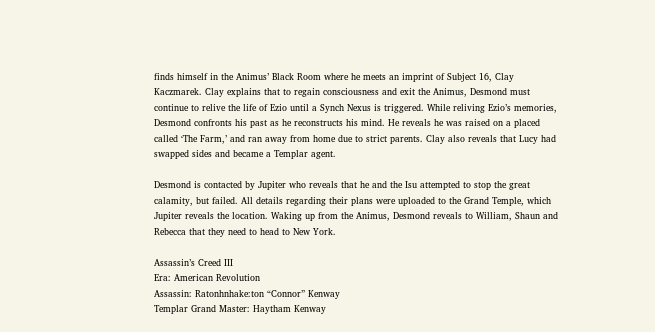finds himself in the Animus’ Black Room where he meets an imprint of Subject 16, Clay Kaczmarek. Clay explains that to regain consciousness and exit the Animus, Desmond must continue to relive the life of Ezio until a Synch Nexus is triggered. While reliving Ezio’s memories, Desmond confronts his past as he reconstructs his mind. He reveals he was raised on a placed called ‘The Farm,’ and ran away from home due to strict parents. Clay also reveals that Lucy had swapped sides and became a Templar agent.

Desmond is contacted by Jupiter who reveals that he and the Isu attempted to stop the great calamity, but failed. All details regarding their plans were uploaded to the Grand Temple, which Jupiter reveals the location. Waking up from the Animus, Desmond reveals to William, Shaun and Rebecca that they need to head to New York.

Assassin’s Creed III
Era: American Revolution
Assassin: Ratonhnhake:ton “Connor” Kenway
Templar Grand Master: Haytham Kenway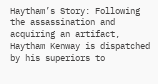Haytham’s Story: Following the assassination and acquiring an artifact, Haytham Kenway is dispatched by his superiors to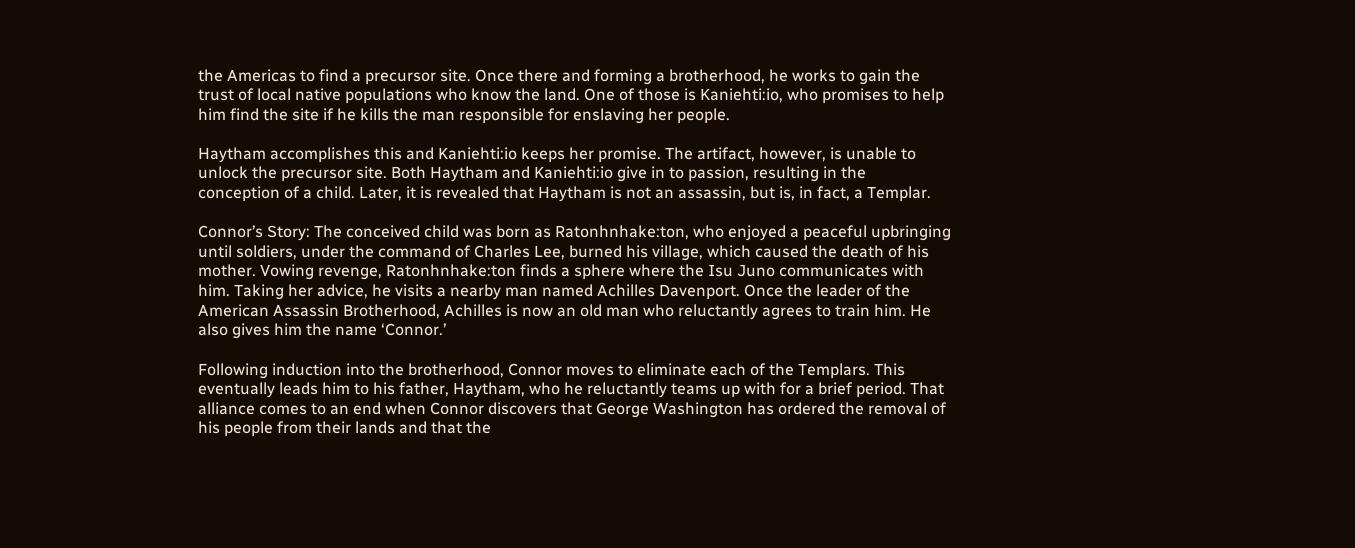the Americas to find a precursor site. Once there and forming a brotherhood, he works to gain the trust of local native populations who know the land. One of those is Kaniehti:io, who promises to help him find the site if he kills the man responsible for enslaving her people.

Haytham accomplishes this and Kaniehti:io keeps her promise. The artifact, however, is unable to unlock the precursor site. Both Haytham and Kaniehti:io give in to passion, resulting in the conception of a child. Later, it is revealed that Haytham is not an assassin, but is, in fact, a Templar.

Connor’s Story: The conceived child was born as Ratonhnhake:ton, who enjoyed a peaceful upbringing until soldiers, under the command of Charles Lee, burned his village, which caused the death of his mother. Vowing revenge, Ratonhnhake:ton finds a sphere where the Isu Juno communicates with him. Taking her advice, he visits a nearby man named Achilles Davenport. Once the leader of the American Assassin Brotherhood, Achilles is now an old man who reluctantly agrees to train him. He also gives him the name ‘Connor.’

Following induction into the brotherhood, Connor moves to eliminate each of the Templars. This eventually leads him to his father, Haytham, who he reluctantly teams up with for a brief period. That alliance comes to an end when Connor discovers that George Washington has ordered the removal of his people from their lands and that the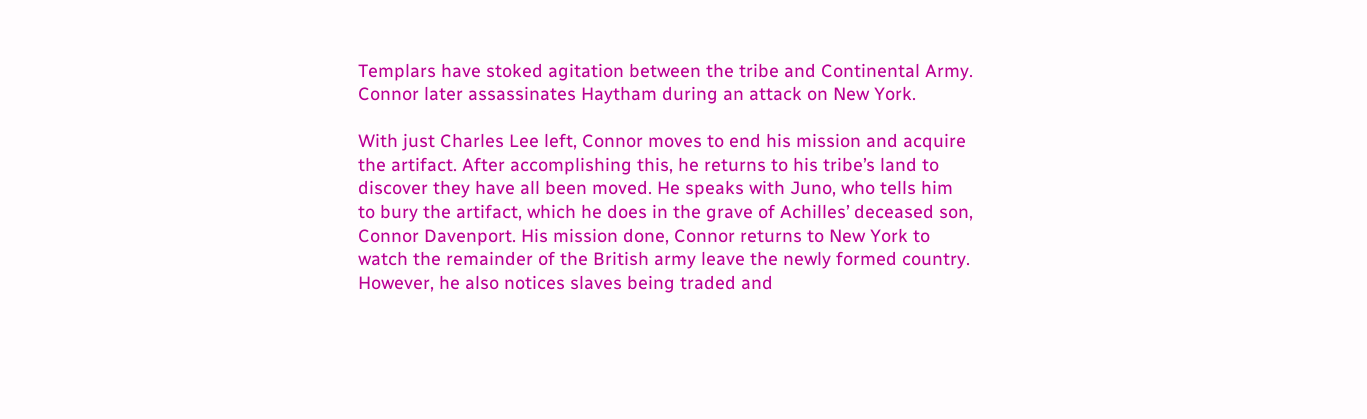Templars have stoked agitation between the tribe and Continental Army. Connor later assassinates Haytham during an attack on New York.

With just Charles Lee left, Connor moves to end his mission and acquire the artifact. After accomplishing this, he returns to his tribe’s land to discover they have all been moved. He speaks with Juno, who tells him to bury the artifact, which he does in the grave of Achilles’ deceased son, Connor Davenport. His mission done, Connor returns to New York to watch the remainder of the British army leave the newly formed country. However, he also notices slaves being traded and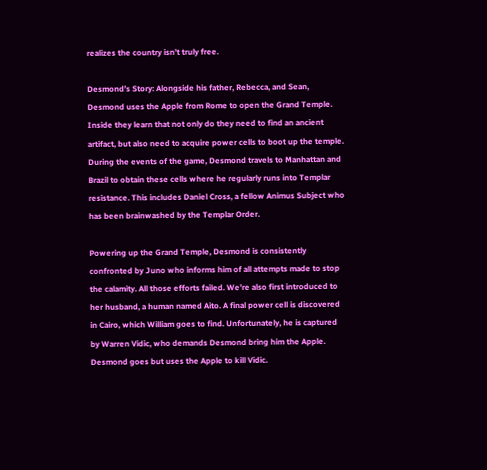realizes the country isn’t truly free.

Desmond’s Story: Alongside his father, Rebecca, and Sean, Desmond uses the Apple from Rome to open the Grand Temple. Inside they learn that not only do they need to find an ancient artifact, but also need to acquire power cells to boot up the temple. During the events of the game, Desmond travels to Manhattan and Brazil to obtain these cells where he regularly runs into Templar resistance. This includes Daniel Cross, a fellow Animus Subject who has been brainwashed by the Templar Order.

Powering up the Grand Temple, Desmond is consistently confronted by Juno who informs him of all attempts made to stop the calamity. All those efforts failed. We’re also first introduced to her husband, a human named Aito. A final power cell is discovered in Cairo, which William goes to find. Unfortunately, he is captured by Warren Vidic, who demands Desmond bring him the Apple. Desmond goes but uses the Apple to kill Vidic.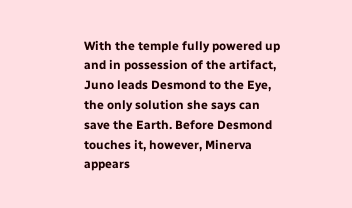With the temple fully powered up and in possession of the artifact, Juno leads Desmond to the Eye, the only solution she says can save the Earth. Before Desmond touches it, however, Minerva appears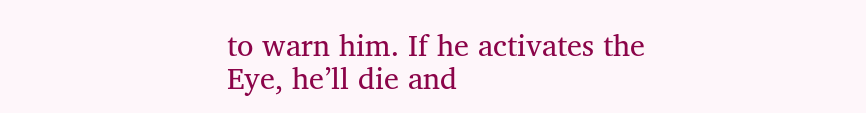to warn him. If he activates the Eye, he’ll die and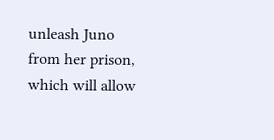unleash Juno from her prison, which will allow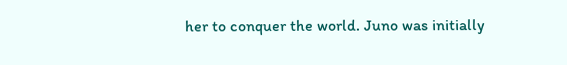her to conquer the world. Juno was initially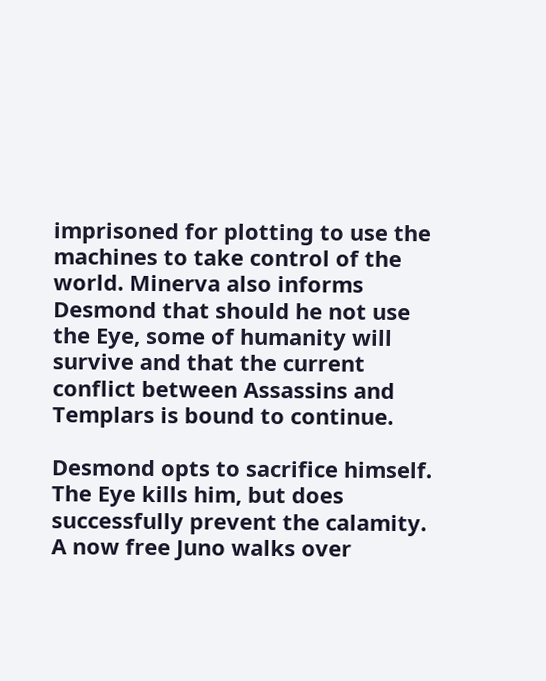imprisoned for plotting to use the machines to take control of the world. Minerva also informs Desmond that should he not use the Eye, some of humanity will survive and that the current conflict between Assassins and Templars is bound to continue.

Desmond opts to sacrifice himself. The Eye kills him, but does successfully prevent the calamity. A now free Juno walks over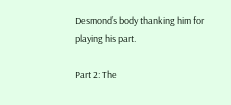Desmond’s body thanking him for playing his part.

Part 2: The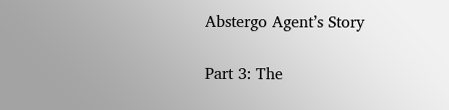Abstergo Agent’s Story

Part 3: The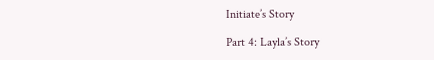Initiate’s Story

Part 4: Layla’s Story